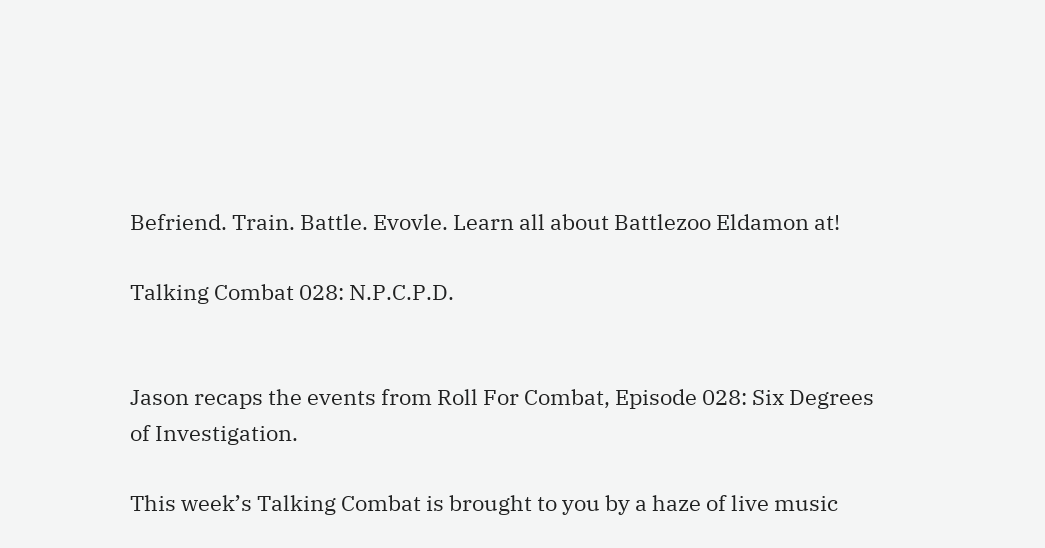Befriend. Train. Battle. Evovle. Learn all about Battlezoo Eldamon at!

Talking Combat 028: N.P.C.P.D.


Jason recaps the events from Roll For Combat, Episode 028: Six Degrees of Investigation.

This week’s Talking Combat is brought to you by a haze of live music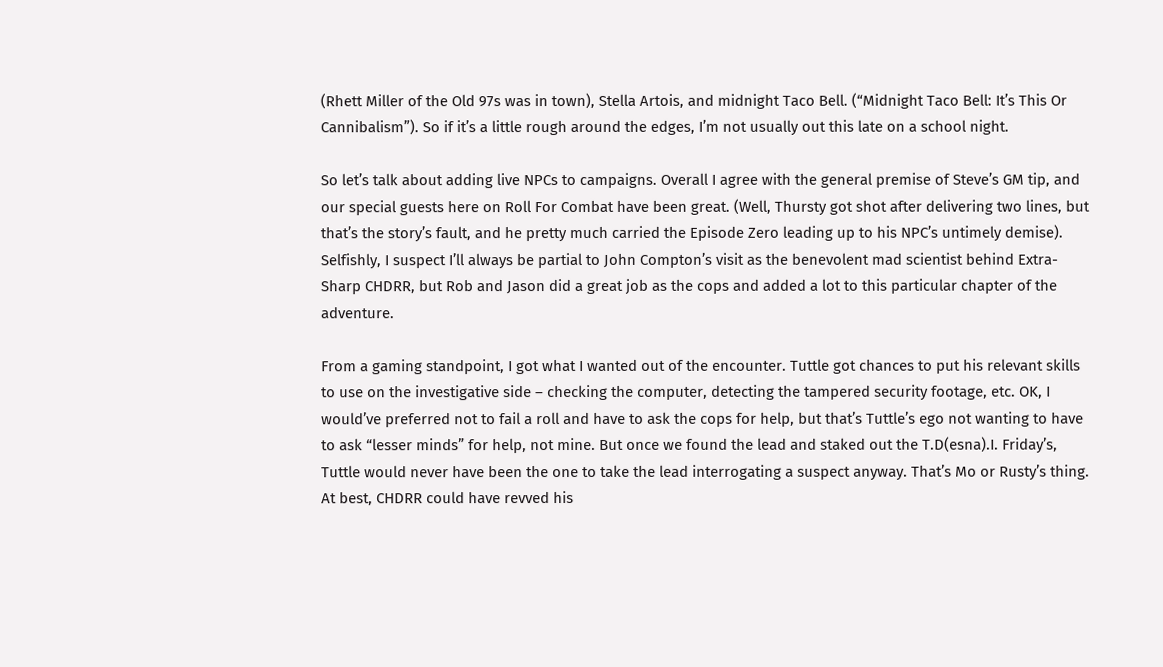(Rhett Miller of the Old 97s was in town), Stella Artois, and midnight Taco Bell. (“Midnight Taco Bell: It’s This Or Cannibalism”). So if it’s a little rough around the edges, I’m not usually out this late on a school night.

So let’s talk about adding live NPCs to campaigns. Overall I agree with the general premise of Steve’s GM tip, and our special guests here on Roll For Combat have been great. (Well, Thursty got shot after delivering two lines, but that’s the story’s fault, and he pretty much carried the Episode Zero leading up to his NPC’s untimely demise). Selfishly, I suspect I’ll always be partial to John Compton’s visit as the benevolent mad scientist behind Extra-Sharp CHDRR, but Rob and Jason did a great job as the cops and added a lot to this particular chapter of the adventure.

From a gaming standpoint, I got what I wanted out of the encounter. Tuttle got chances to put his relevant skills to use on the investigative side – checking the computer, detecting the tampered security footage, etc. OK, I would’ve preferred not to fail a roll and have to ask the cops for help, but that’s Tuttle’s ego not wanting to have to ask “lesser minds” for help, not mine. But once we found the lead and staked out the T.D(esna).I. Friday’s, Tuttle would never have been the one to take the lead interrogating a suspect anyway. That’s Mo or Rusty’s thing. At best, CHDRR could have revved his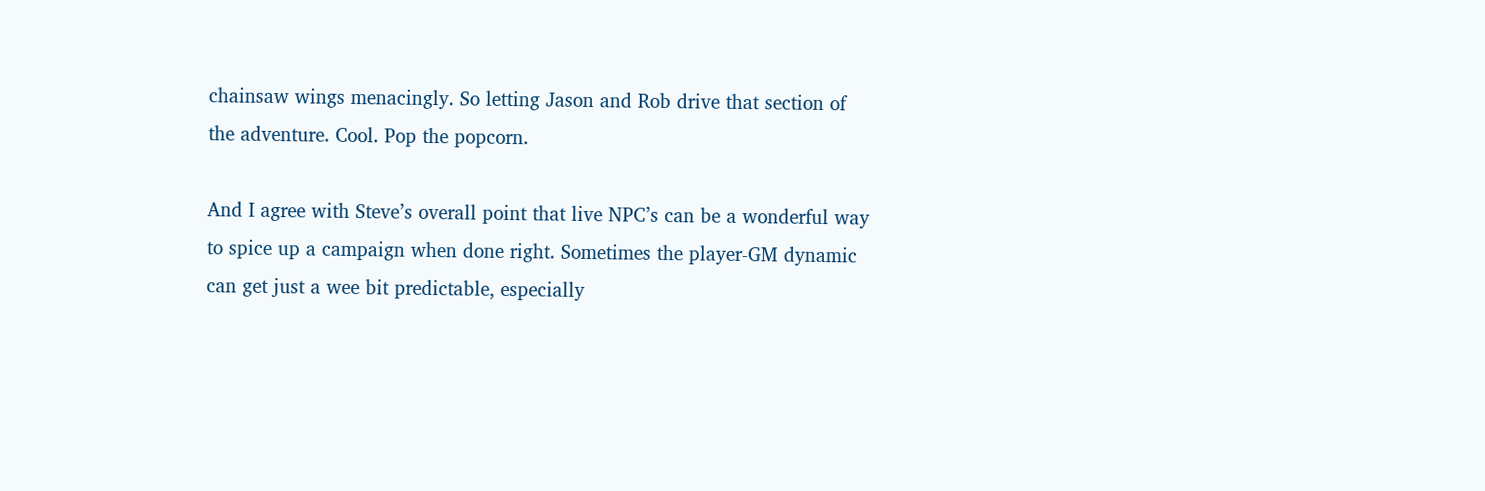chainsaw wings menacingly. So letting Jason and Rob drive that section of the adventure. Cool. Pop the popcorn.

And I agree with Steve’s overall point that live NPC’s can be a wonderful way to spice up a campaign when done right. Sometimes the player-GM dynamic can get just a wee bit predictable, especially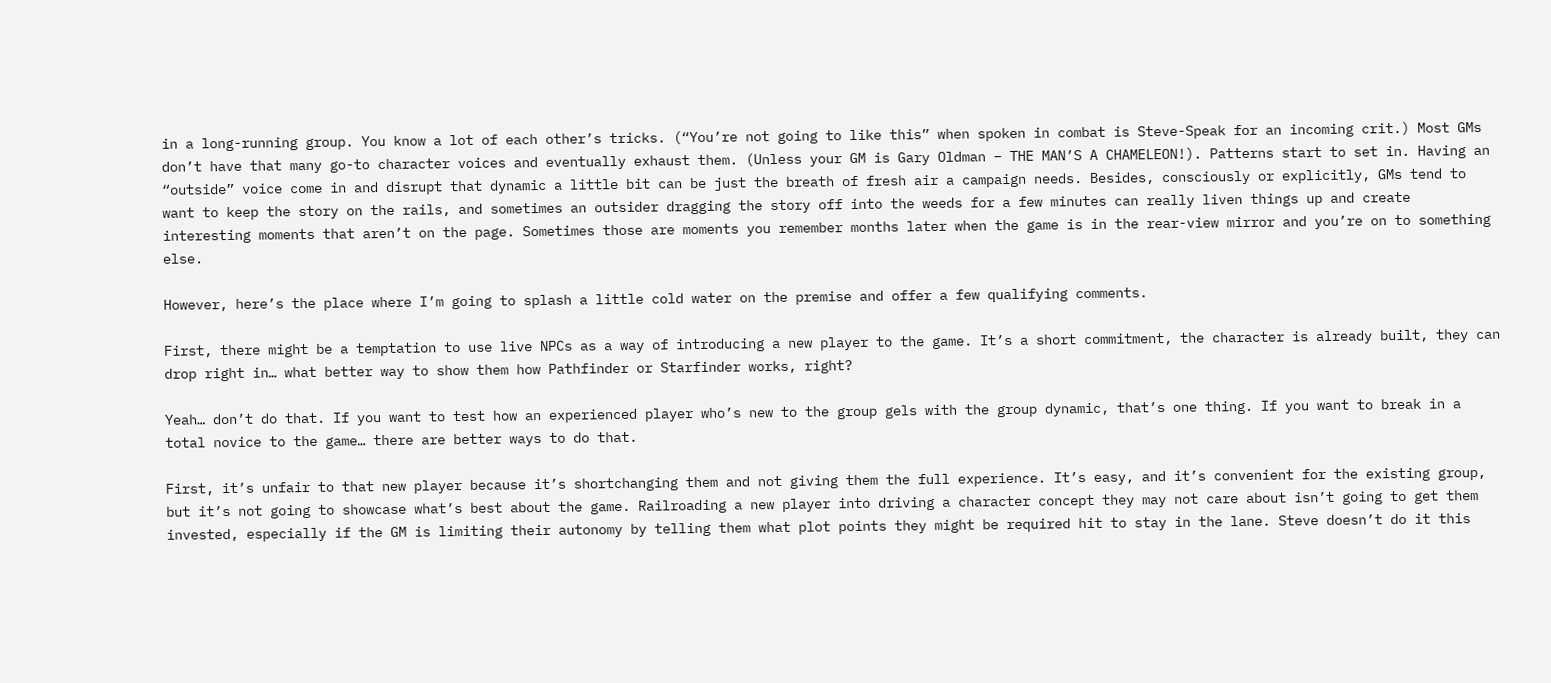in a long-running group. You know a lot of each other’s tricks. (“You’re not going to like this” when spoken in combat is Steve-Speak for an incoming crit.) Most GMs don’t have that many go-to character voices and eventually exhaust them. (Unless your GM is Gary Oldman – THE MAN’S A CHAMELEON!). Patterns start to set in. Having an “outside” voice come in and disrupt that dynamic a little bit can be just the breath of fresh air a campaign needs. Besides, consciously or explicitly, GMs tend to want to keep the story on the rails, and sometimes an outsider dragging the story off into the weeds for a few minutes can really liven things up and create interesting moments that aren’t on the page. Sometimes those are moments you remember months later when the game is in the rear-view mirror and you’re on to something else.

However, here’s the place where I’m going to splash a little cold water on the premise and offer a few qualifying comments.

First, there might be a temptation to use live NPCs as a way of introducing a new player to the game. It’s a short commitment, the character is already built, they can drop right in… what better way to show them how Pathfinder or Starfinder works, right?

Yeah… don’t do that. If you want to test how an experienced player who’s new to the group gels with the group dynamic, that’s one thing. If you want to break in a total novice to the game… there are better ways to do that.

First, it’s unfair to that new player because it’s shortchanging them and not giving them the full experience. It’s easy, and it’s convenient for the existing group, but it’s not going to showcase what’s best about the game. Railroading a new player into driving a character concept they may not care about isn’t going to get them invested, especially if the GM is limiting their autonomy by telling them what plot points they might be required hit to stay in the lane. Steve doesn’t do it this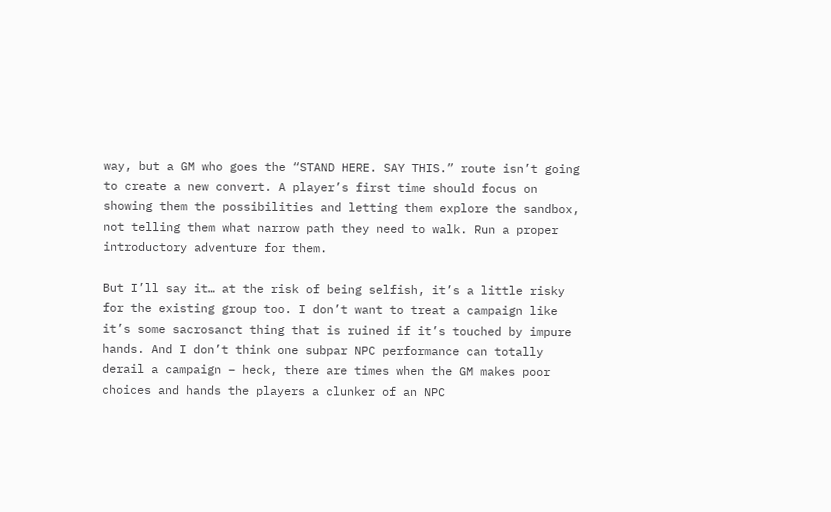way, but a GM who goes the “STAND HERE. SAY THIS.” route isn’t going to create a new convert. A player’s first time should focus on showing them the possibilities and letting them explore the sandbox, not telling them what narrow path they need to walk. Run a proper introductory adventure for them.

But I’ll say it… at the risk of being selfish, it’s a little risky for the existing group too. I don’t want to treat a campaign like it’s some sacrosanct thing that is ruined if it’s touched by impure hands. And I don’t think one subpar NPC performance can totally derail a campaign – heck, there are times when the GM makes poor choices and hands the players a clunker of an NPC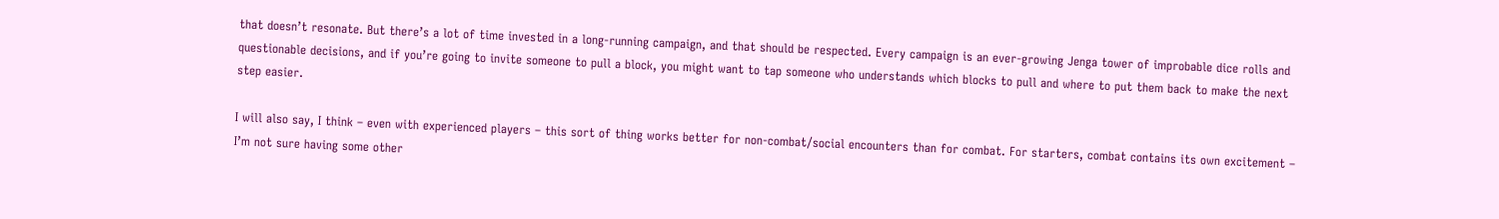that doesn’t resonate. But there’s a lot of time invested in a long-running campaign, and that should be respected. Every campaign is an ever-growing Jenga tower of improbable dice rolls and questionable decisions, and if you’re going to invite someone to pull a block, you might want to tap someone who understands which blocks to pull and where to put them back to make the next step easier.

I will also say, I think – even with experienced players – this sort of thing works better for non-combat/social encounters than for combat. For starters, combat contains its own excitement – I’m not sure having some other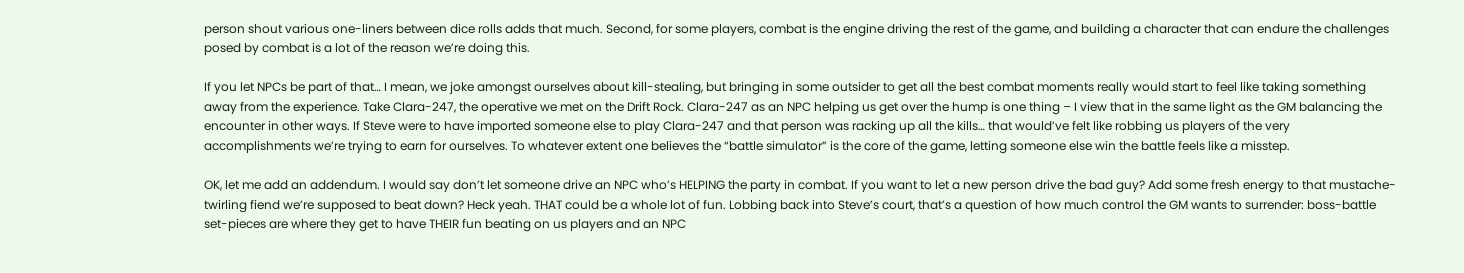person shout various one-liners between dice rolls adds that much. Second, for some players, combat is the engine driving the rest of the game, and building a character that can endure the challenges posed by combat is a lot of the reason we’re doing this.

If you let NPCs be part of that… I mean, we joke amongst ourselves about kill-stealing, but bringing in some outsider to get all the best combat moments really would start to feel like taking something away from the experience. Take Clara-247, the operative we met on the Drift Rock. Clara-247 as an NPC helping us get over the hump is one thing – I view that in the same light as the GM balancing the encounter in other ways. If Steve were to have imported someone else to play Clara-247 and that person was racking up all the kills… that would’ve felt like robbing us players of the very accomplishments we’re trying to earn for ourselves. To whatever extent one believes the “battle simulator” is the core of the game, letting someone else win the battle feels like a misstep.

OK, let me add an addendum. I would say don’t let someone drive an NPC who’s HELPING the party in combat. If you want to let a new person drive the bad guy? Add some fresh energy to that mustache-twirling fiend we’re supposed to beat down? Heck yeah. THAT could be a whole lot of fun. Lobbing back into Steve’s court, that’s a question of how much control the GM wants to surrender: boss-battle set-pieces are where they get to have THEIR fun beating on us players and an NPC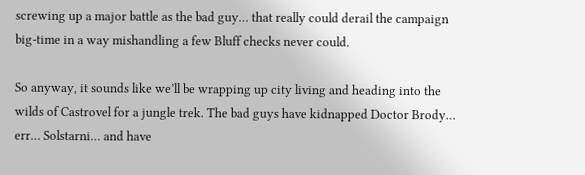screwing up a major battle as the bad guy… that really could derail the campaign big-time in a way mishandling a few Bluff checks never could.

So anyway, it sounds like we’ll be wrapping up city living and heading into the wilds of Castrovel for a jungle trek. The bad guys have kidnapped Doctor Brody… err… Solstarni… and have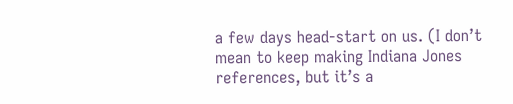a few days head-start on us. (I don’t mean to keep making Indiana Jones references, but it’s a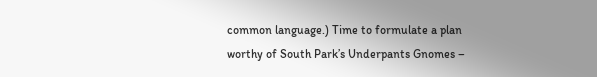common language.) Time to formulate a plan worthy of South Park’s Underpants Gnomes –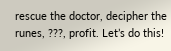rescue the doctor, decipher the runes, ???, profit. Let’s do this!